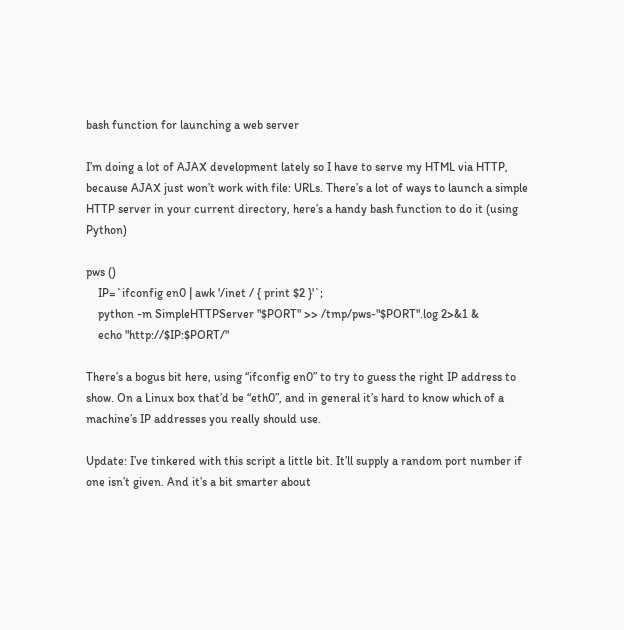bash function for launching a web server

I’m doing a lot of AJAX development lately so I have to serve my HTML via HTTP, because AJAX just won’t work with file: URLs. There’s a lot of ways to launch a simple HTTP server in your current directory, here’s a handy bash function to do it (using Python)

pws ()
    IP=`ifconfig en0 | awk '/inet / { print $2 }'`;
    python -m SimpleHTTPServer "$PORT" >> /tmp/pws-"$PORT".log 2>&1 &
    echo "http://$IP:$PORT/"

There’s a bogus bit here, using “ifconfig en0” to try to guess the right IP address to show. On a Linux box that’d be “eth0”, and in general it’s hard to know which of a machine’s IP addresses you really should use.

Update: I’ve tinkered with this script a little bit. It’ll supply a random port number if one isn’t given. And it’s a bit smarter about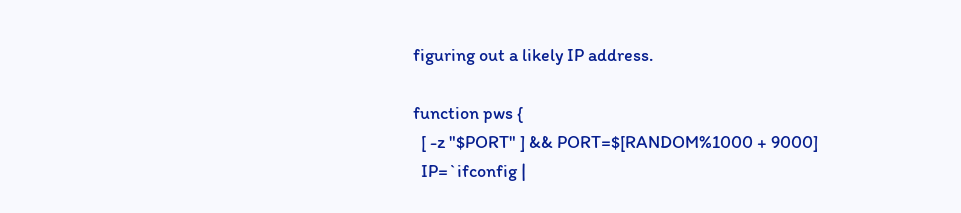figuring out a likely IP address.

function pws {
  [ -z "$PORT" ] && PORT=$[RANDOM%1000 + 9000]
  IP=`ifconfig |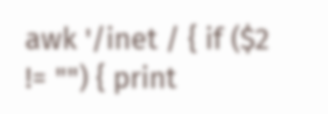awk '/inet / { if ($2 != "") { print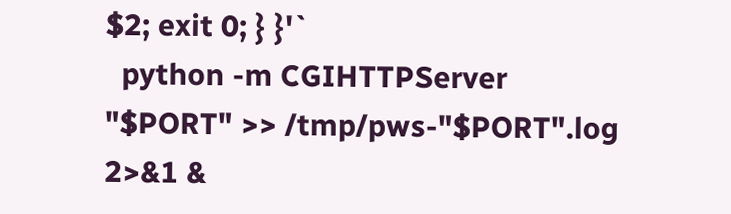$2; exit 0; } }'`
  python -m CGIHTTPServer "$PORT" >> /tmp/pws-"$PORT".log 2>&1 &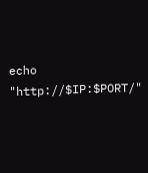echo "http://$IP:$PORT/"